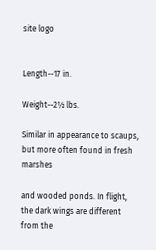site logo


Length--17 in.

Weight--2½ lbs.

Similar in appearance to scaups, but more often found in fresh marshes

and wooded ponds. In flight, the dark wings are different from the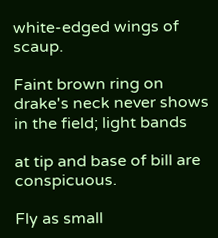white-edged wings of scaup.

Faint brown ring on drake's neck never shows in the field; light bands

at tip and base of bill are conspicuous.

Fly as small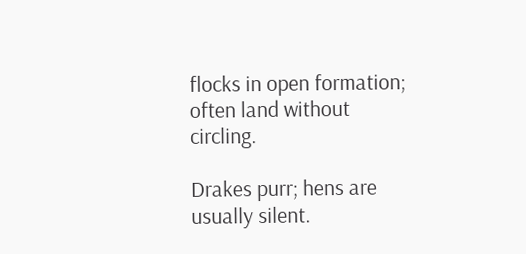flocks in open formation; often land without circling.

Drakes purr; hens are usually silent.